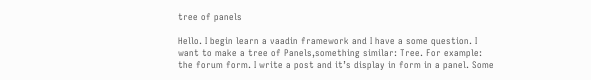tree of panels

Hello. I begin learn a vaadin framework and I have a some question. I want to make a tree of Panels,something similar: Tree. For example: the forum form. I write a post and it’s display in form in a panel. Some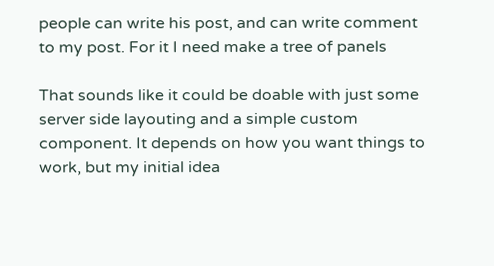people can write his post, and can write comment to my post. For it I need make a tree of panels

That sounds like it could be doable with just some server side layouting and a simple custom component. It depends on how you want things to work, but my initial idea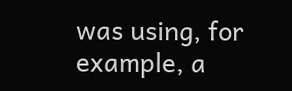was using, for example, a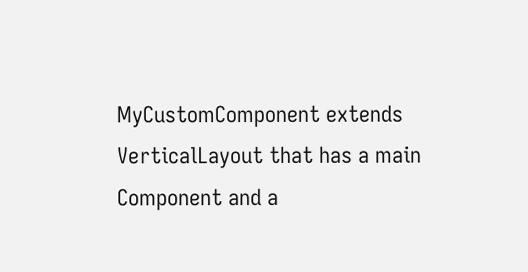MyCustomComponent extends VerticalLayout that has a main Component and a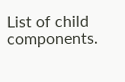List of child components.